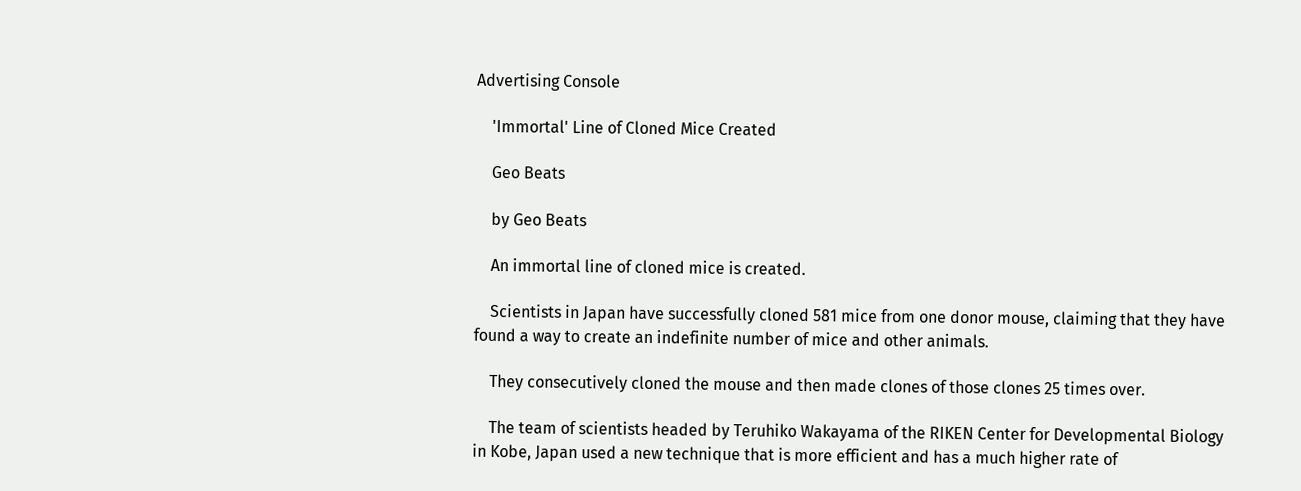Advertising Console

    'Immortal' Line of Cloned Mice Created

    Geo Beats

    by Geo Beats

    An immortal line of cloned mice is created.

    Scientists in Japan have successfully cloned 581 mice from one donor mouse, claiming that they have found a way to create an indefinite number of mice and other animals.

    They consecutively cloned the mouse and then made clones of those clones 25 times over.

    The team of scientists headed by Teruhiko Wakayama of the RIKEN Center for Developmental Biology in Kobe, Japan used a new technique that is more efficient and has a much higher rate of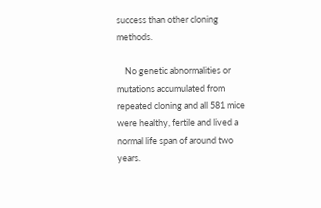success than other cloning methods.

    No genetic abnormalities or mutations accumulated from repeated cloning and all 581 mice were healthy, fertile and lived a normal life span of around two years.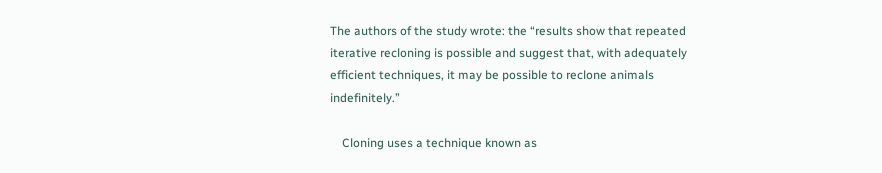The authors of the study wrote: the “results show that repeated iterative recloning is possible and suggest that, with adequately efficient techniques, it may be possible to reclone animals indefinitely.”

    Cloning uses a technique known as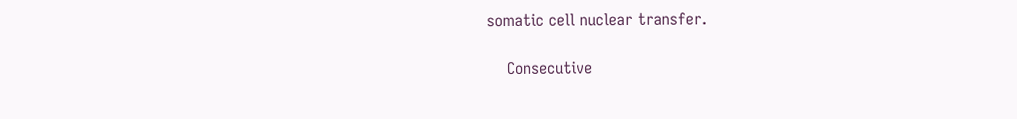somatic cell nuclear transfer.

    Consecutive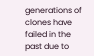generations of clones have failed in the past due to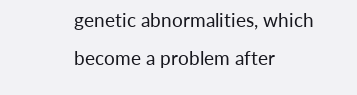genetic abnormalities, which become a problem after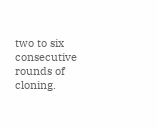two to six consecutive rounds of cloning.